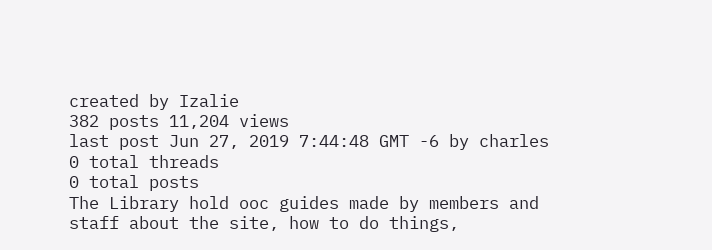created by Izalie
382 posts 11,204 views
last post Jun 27, 2019 7:44:48 GMT -6 by charles
0 total threads
0 total posts
The Library hold ooc guides made by members and staff about the site, how to do things,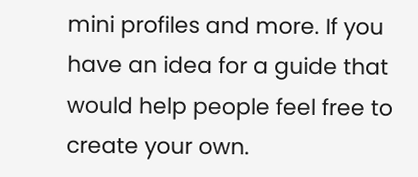mini profiles and more. If you have an idea for a guide that would help people feel free to create your own.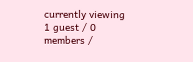currently viewing
1 guest / 0 members /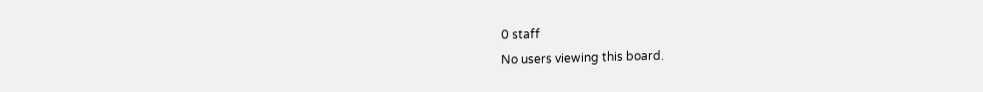0 staff
No users viewing this board.